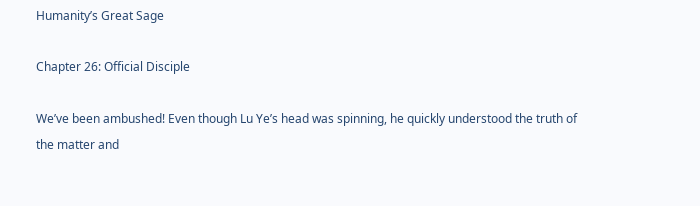Humanity’s Great Sage

Chapter 26: Official Disciple

We’ve been ambushed! Even though Lu Ye’s head was spinning, he quickly understood the truth of the matter and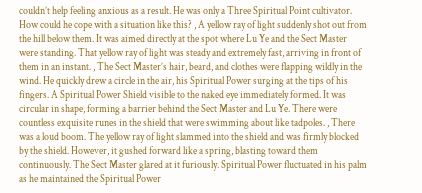couldn’t help feeling anxious as a result. He was only a Three Spiritual Point cultivator. How could he cope with a situation like this? , A yellow ray of light suddenly shot out from the hill below them. It was aimed directly at the spot where Lu Ye and the Sect Master were standing. That yellow ray of light was steady and extremely fast, arriving in front of them in an instant. , The Sect Master’s hair, beard, and clothes were flapping wildly in the wind. He quickly drew a circle in the air, his Spiritual Power surging at the tips of his fingers. A Spiritual Power Shield visible to the naked eye immediately formed. It was circular in shape, forming a barrier behind the Sect Master and Lu Ye. There were countless exquisite runes in the shield that were swimming about like tadpoles. , There was a loud boom. The yellow ray of light slammed into the shield and was firmly blocked by the shield. However, it gushed forward like a spring, blasting toward them continuously. The Sect Master glared at it furiously. Spiritual Power fluctuated in his palm as he maintained the Spiritual Power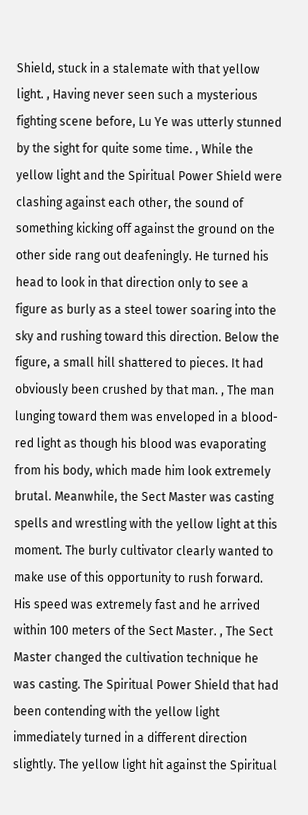Shield, stuck in a stalemate with that yellow light. , Having never seen such a mysterious fighting scene before, Lu Ye was utterly stunned by the sight for quite some time. , While the yellow light and the Spiritual Power Shield were clashing against each other, the sound of something kicking off against the ground on the other side rang out deafeningly. He turned his head to look in that direction only to see a figure as burly as a steel tower soaring into the sky and rushing toward this direction. Below the figure, a small hill shattered to pieces. It had obviously been crushed by that man. , The man lunging toward them was enveloped in a blood-red light as though his blood was evaporating from his body, which made him look extremely brutal. Meanwhile, the Sect Master was casting spells and wrestling with the yellow light at this moment. The burly cultivator clearly wanted to make use of this opportunity to rush forward. His speed was extremely fast and he arrived within 100 meters of the Sect Master. , The Sect Master changed the cultivation technique he was casting. The Spiritual Power Shield that had been contending with the yellow light immediately turned in a different direction slightly. The yellow light hit against the Spiritual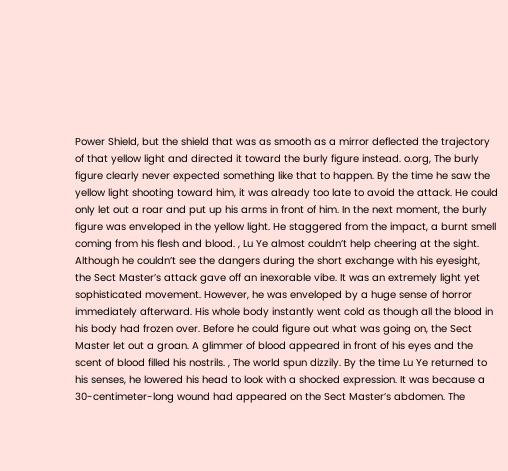Power Shield, but the shield that was as smooth as a mirror deflected the trajectory of that yellow light and directed it toward the burly figure instead. o.org, The burly figure clearly never expected something like that to happen. By the time he saw the yellow light shooting toward him, it was already too late to avoid the attack. He could only let out a roar and put up his arms in front of him. In the next moment, the burly figure was enveloped in the yellow light. He staggered from the impact, a burnt smell coming from his flesh and blood. , Lu Ye almost couldn’t help cheering at the sight. Although he couldn’t see the dangers during the short exchange with his eyesight, the Sect Master’s attack gave off an inexorable vibe. It was an extremely light yet sophisticated movement. However, he was enveloped by a huge sense of horror immediately afterward. His whole body instantly went cold as though all the blood in his body had frozen over. Before he could figure out what was going on, the Sect Master let out a groan. A glimmer of blood appeared in front of his eyes and the scent of blood filled his nostrils. , The world spun dizzily. By the time Lu Ye returned to his senses, he lowered his head to look with a shocked expression. It was because a 30-centimeter-long wound had appeared on the Sect Master’s abdomen. The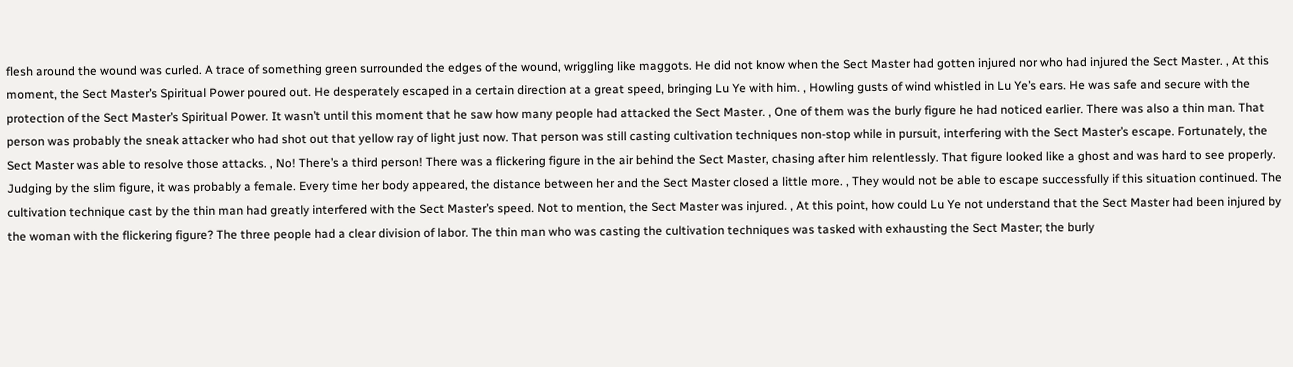flesh around the wound was curled. A trace of something green surrounded the edges of the wound, wriggling like maggots. He did not know when the Sect Master had gotten injured nor who had injured the Sect Master. , At this moment, the Sect Master’s Spiritual Power poured out. He desperately escaped in a certain direction at a great speed, bringing Lu Ye with him. , Howling gusts of wind whistled in Lu Ye’s ears. He was safe and secure with the protection of the Sect Master’s Spiritual Power. It wasn’t until this moment that he saw how many people had attacked the Sect Master. , One of them was the burly figure he had noticed earlier. There was also a thin man. That person was probably the sneak attacker who had shot out that yellow ray of light just now. That person was still casting cultivation techniques non-stop while in pursuit, interfering with the Sect Master’s escape. Fortunately, the Sect Master was able to resolve those attacks. , No! There’s a third person! There was a flickering figure in the air behind the Sect Master, chasing after him relentlessly. That figure looked like a ghost and was hard to see properly. Judging by the slim figure, it was probably a female. Every time her body appeared, the distance between her and the Sect Master closed a little more. , They would not be able to escape successfully if this situation continued. The cultivation technique cast by the thin man had greatly interfered with the Sect Master’s speed. Not to mention, the Sect Master was injured. , At this point, how could Lu Ye not understand that the Sect Master had been injured by the woman with the flickering figure? The three people had a clear division of labor. The thin man who was casting the cultivation techniques was tasked with exhausting the Sect Master; the burly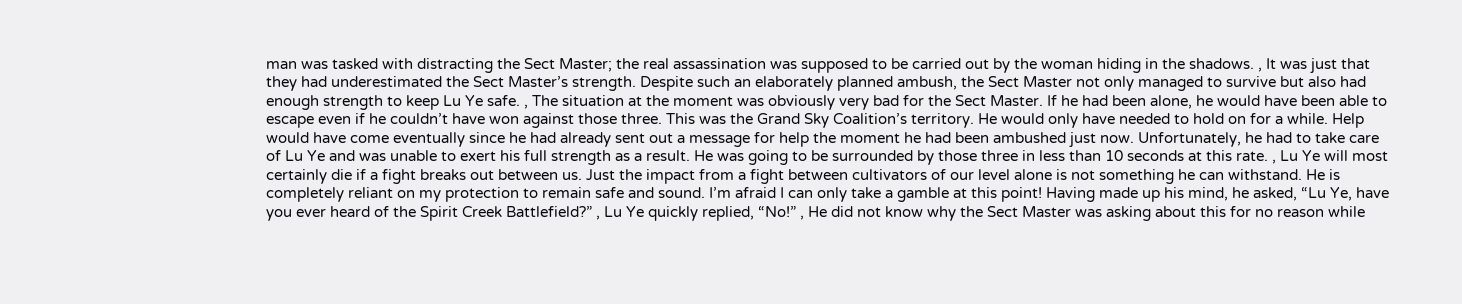man was tasked with distracting the Sect Master; the real assassination was supposed to be carried out by the woman hiding in the shadows. , It was just that they had underestimated the Sect Master’s strength. Despite such an elaborately planned ambush, the Sect Master not only managed to survive but also had enough strength to keep Lu Ye safe. , The situation at the moment was obviously very bad for the Sect Master. If he had been alone, he would have been able to escape even if he couldn’t have won against those three. This was the Grand Sky Coalition’s territory. He would only have needed to hold on for a while. Help would have come eventually since he had already sent out a message for help the moment he had been ambushed just now. Unfortunately, he had to take care of Lu Ye and was unable to exert his full strength as a result. He was going to be surrounded by those three in less than 10 seconds at this rate. , Lu Ye will most certainly die if a fight breaks out between us. Just the impact from a fight between cultivators of our level alone is not something he can withstand. He is completely reliant on my protection to remain safe and sound. I’m afraid I can only take a gamble at this point! Having made up his mind, he asked, “Lu Ye, have you ever heard of the Spirit Creek Battlefield?” , Lu Ye quickly replied, “No!” , He did not know why the Sect Master was asking about this for no reason while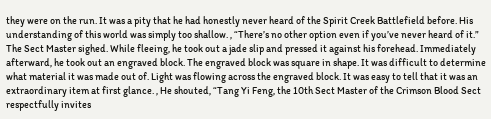they were on the run. It was a pity that he had honestly never heard of the Spirit Creek Battlefield before. His understanding of this world was simply too shallow. , “There’s no other option even if you’ve never heard of it.” The Sect Master sighed. While fleeing, he took out a jade slip and pressed it against his forehead. Immediately afterward, he took out an engraved block. The engraved block was square in shape. It was difficult to determine what material it was made out of. Light was flowing across the engraved block. It was easy to tell that it was an extraordinary item at first glance. , He shouted, “Tang Yi Feng, the 10th Sect Master of the Crimson Blood Sect respectfully invites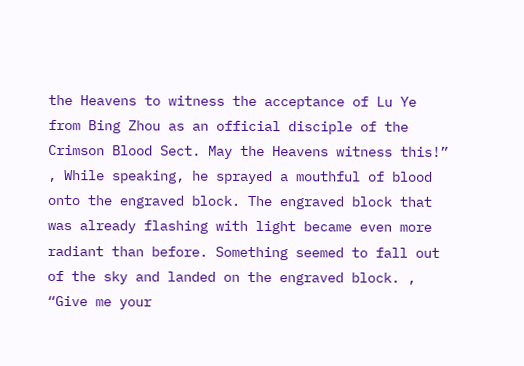the Heavens to witness the acceptance of Lu Ye from Bing Zhou as an official disciple of the Crimson Blood Sect. May the Heavens witness this!” , While speaking, he sprayed a mouthful of blood onto the engraved block. The engraved block that was already flashing with light became even more radiant than before. Something seemed to fall out of the sky and landed on the engraved block. , “Give me your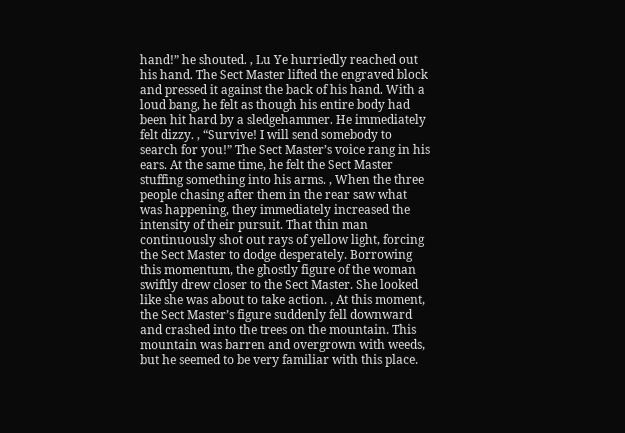hand!” he shouted. , Lu Ye hurriedly reached out his hand. The Sect Master lifted the engraved block and pressed it against the back of his hand. With a loud bang, he felt as though his entire body had been hit hard by a sledgehammer. He immediately felt dizzy. , “Survive! I will send somebody to search for you!” The Sect Master’s voice rang in his ears. At the same time, he felt the Sect Master stuffing something into his arms. , When the three people chasing after them in the rear saw what was happening, they immediately increased the intensity of their pursuit. That thin man continuously shot out rays of yellow light, forcing the Sect Master to dodge desperately. Borrowing this momentum, the ghostly figure of the woman swiftly drew closer to the Sect Master. She looked like she was about to take action. , At this moment, the Sect Master’s figure suddenly fell downward and crashed into the trees on the mountain. This mountain was barren and overgrown with weeds, but he seemed to be very familiar with this place.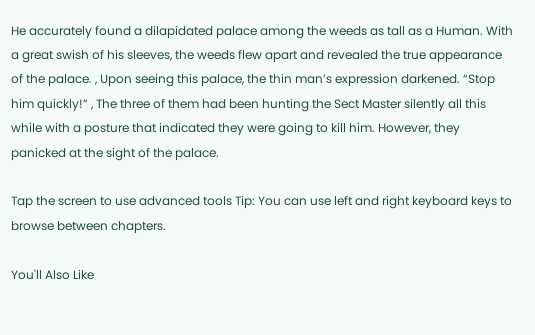He accurately found a dilapidated palace among the weeds as tall as a Human. With a great swish of his sleeves, the weeds flew apart and revealed the true appearance of the palace. , Upon seeing this palace, the thin man’s expression darkened. “Stop him quickly!” , The three of them had been hunting the Sect Master silently all this while with a posture that indicated they were going to kill him. However, they panicked at the sight of the palace.

Tap the screen to use advanced tools Tip: You can use left and right keyboard keys to browse between chapters.

You'll Also Like